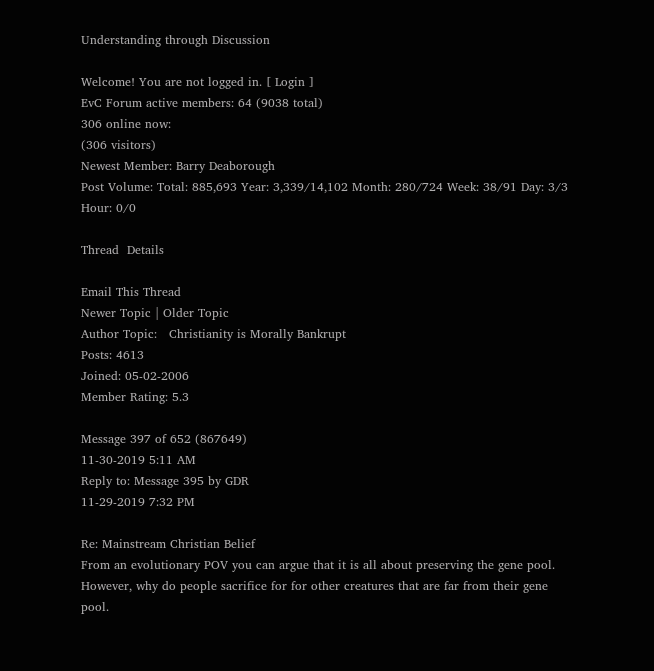Understanding through Discussion

Welcome! You are not logged in. [ Login ]
EvC Forum active members: 64 (9038 total)
306 online now:
(306 visitors)
Newest Member: Barry Deaborough
Post Volume: Total: 885,693 Year: 3,339/14,102 Month: 280/724 Week: 38/91 Day: 3/3 Hour: 0/0

Thread  Details

Email This Thread
Newer Topic | Older Topic
Author Topic:   Christianity is Morally Bankrupt
Posts: 4613
Joined: 05-02-2006
Member Rating: 5.3

Message 397 of 652 (867649)
11-30-2019 5:11 AM
Reply to: Message 395 by GDR
11-29-2019 7:32 PM

Re: Mainstream Christian Belief
From an evolutionary POV you can argue that it is all about preserving the gene pool. However, why do people sacrifice for for other creatures that are far from their gene pool.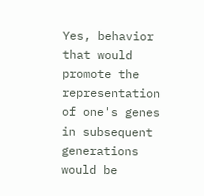Yes, behavior that would promote the representation of one's genes in subsequent generations would be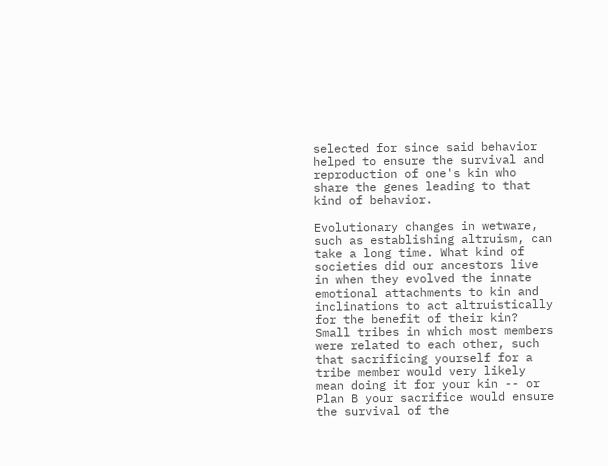selected for since said behavior helped to ensure the survival and reproduction of one's kin who share the genes leading to that kind of behavior.

Evolutionary changes in wetware, such as establishing altruism, can take a long time. What kind of societies did our ancestors live in when they evolved the innate emotional attachments to kin and inclinations to act altruistically for the benefit of their kin? Small tribes in which most members were related to each other, such that sacrificing yourself for a tribe member would very likely mean doing it for your kin -- or Plan B your sacrifice would ensure the survival of the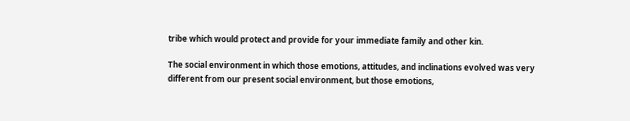tribe which would protect and provide for your immediate family and other kin.

The social environment in which those emotions, attitudes, and inclinations evolved was very different from our present social environment, but those emotions,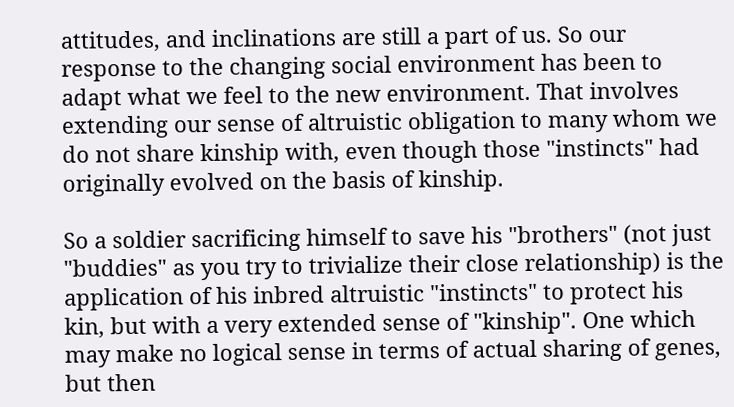attitudes, and inclinations are still a part of us. So our response to the changing social environment has been to adapt what we feel to the new environment. That involves extending our sense of altruistic obligation to many whom we do not share kinship with, even though those "instincts" had originally evolved on the basis of kinship.

So a soldier sacrificing himself to save his "brothers" (not just "buddies" as you try to trivialize their close relationship) is the application of his inbred altruistic "instincts" to protect his kin, but with a very extended sense of "kinship". One which may make no logical sense in terms of actual sharing of genes, but then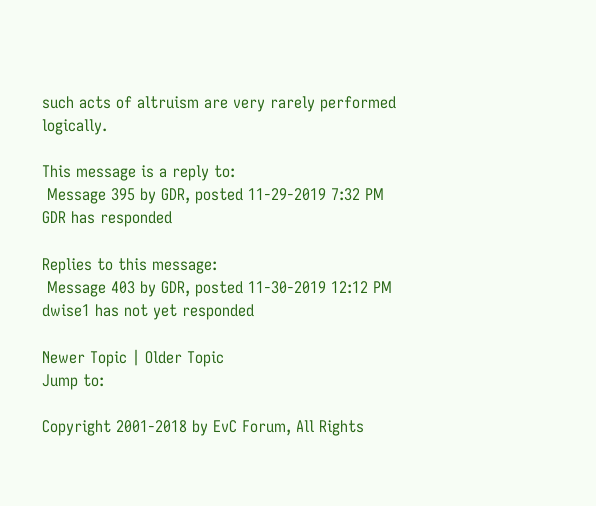such acts of altruism are very rarely performed logically.

This message is a reply to:
 Message 395 by GDR, posted 11-29-2019 7:32 PM GDR has responded

Replies to this message:
 Message 403 by GDR, posted 11-30-2019 12:12 PM dwise1 has not yet responded

Newer Topic | Older Topic
Jump to:

Copyright 2001-2018 by EvC Forum, All Rights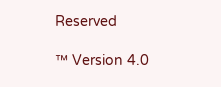Reserved

™ Version 4.0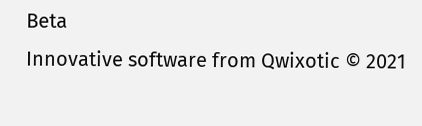Beta
Innovative software from Qwixotic © 2021